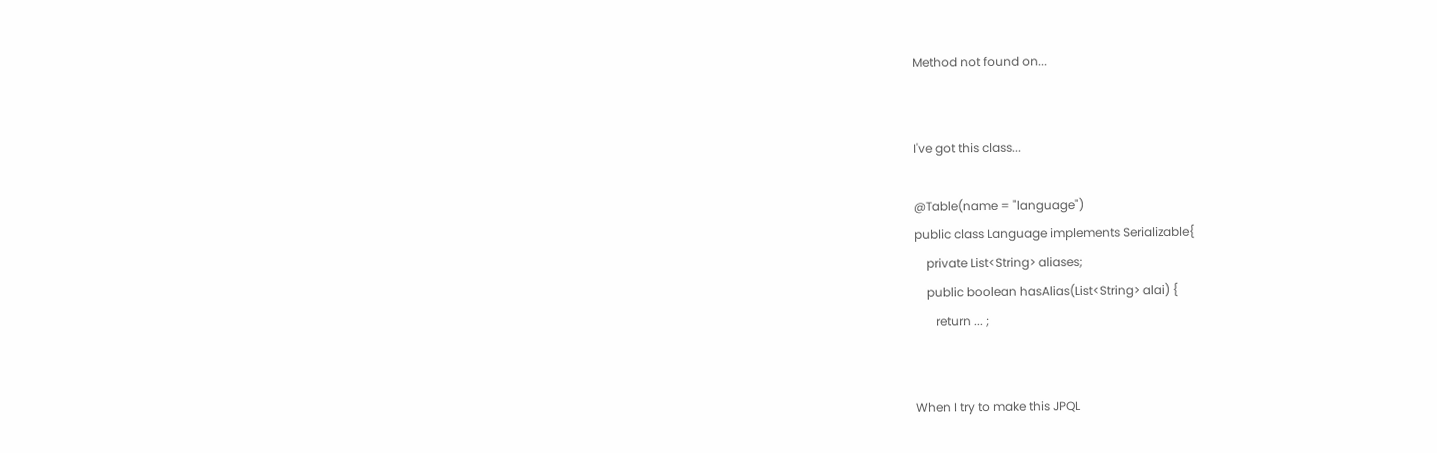Method not found on...


I've got this class...

@Table(name = "language")
public class Language implements Serializable{
    private List<String> aliases;
    public boolean hasAlias(List<String> alai) {
       return ... ;


When I try to make this JPQL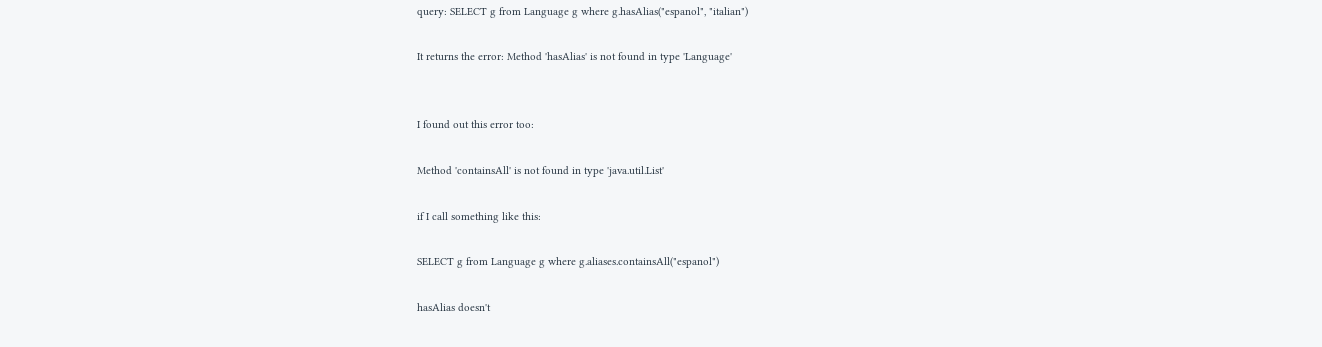query: SELECT g from Language g where g.hasAlias("espanol", "italian")

It returns the error: Method 'hasAlias' is not found in type 'Language'


I found out this error too:

Method 'containsAll' is not found in type 'java.util.List'

if I call something like this:

SELECT g from Language g where g.aliases.containsAll("espanol")

hasAlias doesn't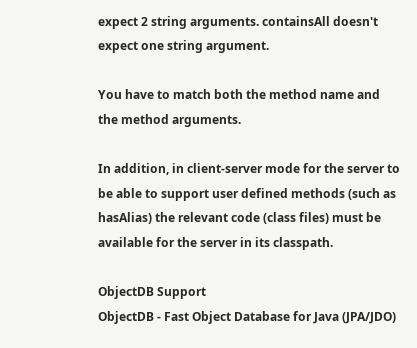expect 2 string arguments. containsAll doesn't expect one string argument.

You have to match both the method name and the method arguments.

In addition, in client-server mode for the server to be able to support user defined methods (such as hasAlias) the relevant code (class files) must be available for the server in its classpath.

ObjectDB Support
ObjectDB - Fast Object Database for Java (JPA/JDO)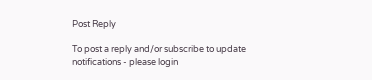Post Reply

To post a reply and/or subscribe to update notifications - please login